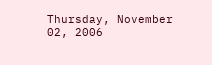Thursday, November 02, 2006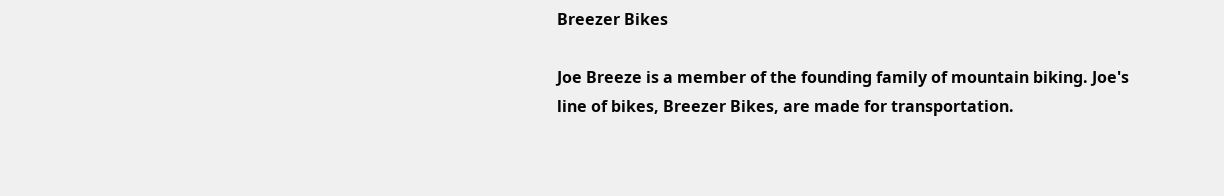Breezer Bikes

Joe Breeze is a member of the founding family of mountain biking. Joe's line of bikes, Breezer Bikes, are made for transportation.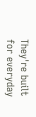They're built for everyday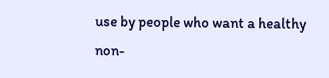use by people who want a healthy non-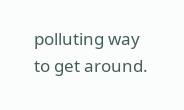polluting way to get around.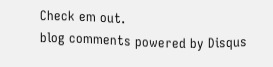Check em out.
blog comments powered by Disqus